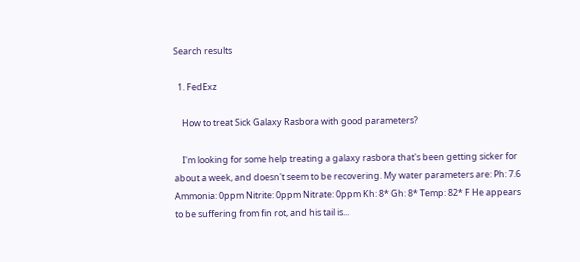Search results

  1. FedExz

    How to treat Sick Galaxy Rasbora with good parameters?

    I'm looking for some help treating a galaxy rasbora that's been getting sicker for about a week, and doesn't seem to be recovering. My water parameters are: Ph: 7.6 Ammonia: 0ppm Nitrite: 0ppm Nitrate: 0ppm Kh: 8* Gh: 8* Temp: 82* F He appears to be suffering from fin rot, and his tail is...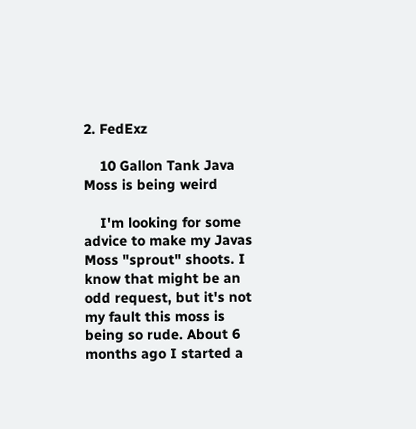2. FedExz

    10 Gallon Tank Java Moss is being weird

    I'm looking for some advice to make my Javas Moss "sprout" shoots. I know that might be an odd request, but it's not my fault this moss is being so rude. About 6 months ago I started a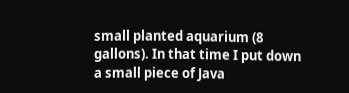small planted aquarium (8 gallons). In that time I put down a small piece of Java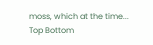moss, which at the time...
Top Bottom